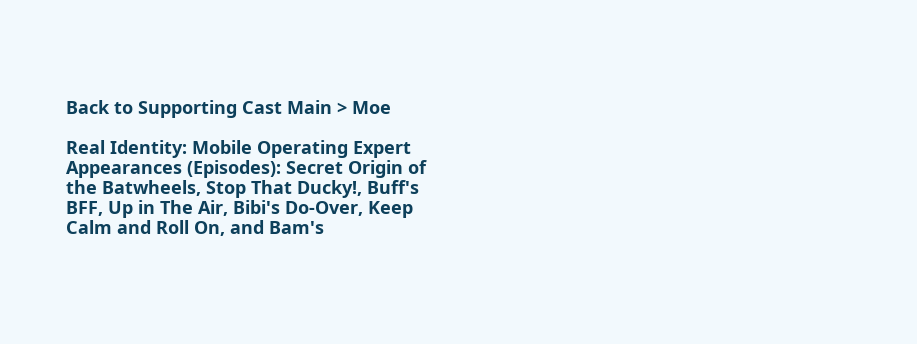Back to Supporting Cast Main > Moe

Real Identity: Mobile Operating Expert
Appearances (Episodes): Secret Origin of the Batwheels, Stop That Ducky!, Buff's BFF, Up in The Air, Bibi's Do-Over, Keep Calm and Roll On, and Bam's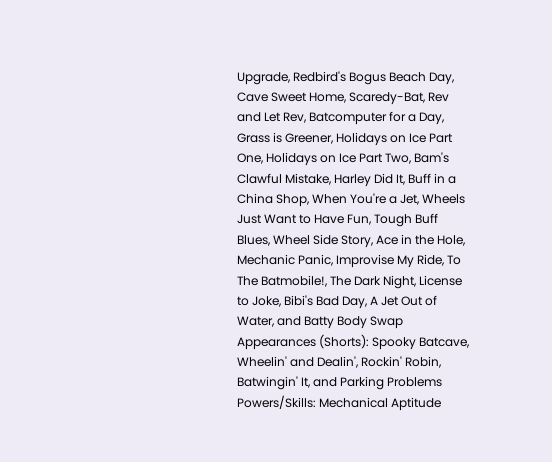Upgrade, Redbird's Bogus Beach Day, Cave Sweet Home, Scaredy-Bat, Rev and Let Rev, Batcomputer for a Day, Grass is Greener, Holidays on Ice Part One, Holidays on Ice Part Two, Bam's Clawful Mistake, Harley Did It, Buff in a China Shop, When You're a Jet, Wheels Just Want to Have Fun, Tough Buff Blues, Wheel Side Story, Ace in the Hole, Mechanic Panic, Improvise My Ride, To The Batmobile!, The Dark Night, License to Joke, Bibi's Bad Day, A Jet Out of Water, and Batty Body Swap
Appearances (Shorts): Spooky Batcave, Wheelin' and Dealin', Rockin' Robin, Batwingin' It, and Parking Problems
Powers/Skills: Mechanical Aptitude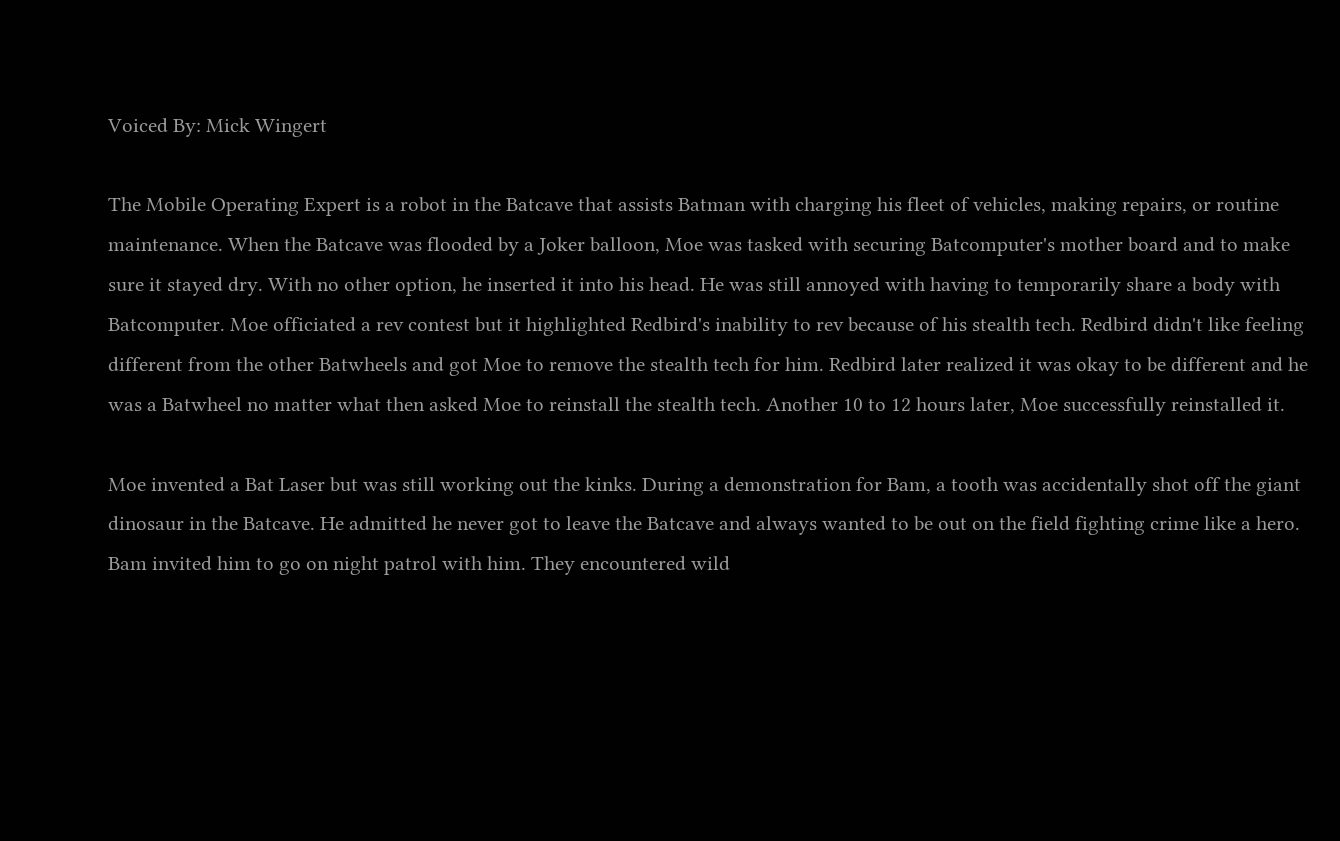Voiced By: Mick Wingert

The Mobile Operating Expert is a robot in the Batcave that assists Batman with charging his fleet of vehicles, making repairs, or routine maintenance. When the Batcave was flooded by a Joker balloon, Moe was tasked with securing Batcomputer's mother board and to make sure it stayed dry. With no other option, he inserted it into his head. He was still annoyed with having to temporarily share a body with Batcomputer. Moe officiated a rev contest but it highlighted Redbird's inability to rev because of his stealth tech. Redbird didn't like feeling different from the other Batwheels and got Moe to remove the stealth tech for him. Redbird later realized it was okay to be different and he was a Batwheel no matter what then asked Moe to reinstall the stealth tech. Another 10 to 12 hours later, Moe successfully reinstalled it.

Moe invented a Bat Laser but was still working out the kinks. During a demonstration for Bam, a tooth was accidentally shot off the giant dinosaur in the Batcave. He admitted he never got to leave the Batcave and always wanted to be out on the field fighting crime like a hero. Bam invited him to go on night patrol with him. They encountered wild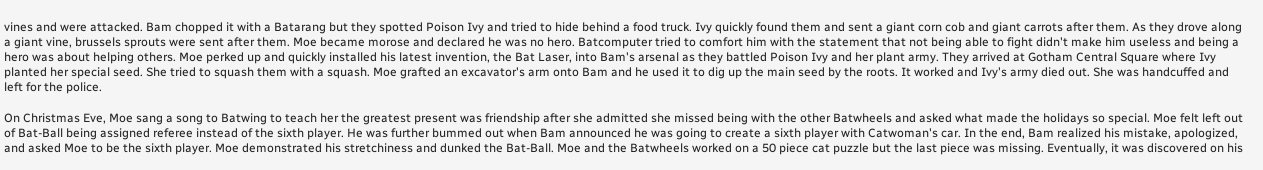vines and were attacked. Bam chopped it with a Batarang but they spotted Poison Ivy and tried to hide behind a food truck. Ivy quickly found them and sent a giant corn cob and giant carrots after them. As they drove along a giant vine, brussels sprouts were sent after them. Moe became morose and declared he was no hero. Batcomputer tried to comfort him with the statement that not being able to fight didn't make him useless and being a hero was about helping others. Moe perked up and quickly installed his latest invention, the Bat Laser, into Bam's arsenal as they battled Poison Ivy and her plant army. They arrived at Gotham Central Square where Ivy planted her special seed. She tried to squash them with a squash. Moe grafted an excavator's arm onto Bam and he used it to dig up the main seed by the roots. It worked and Ivy's army died out. She was handcuffed and left for the police.

On Christmas Eve, Moe sang a song to Batwing to teach her the greatest present was friendship after she admitted she missed being with the other Batwheels and asked what made the holidays so special. Moe felt left out of Bat-Ball being assigned referee instead of the sixth player. He was further bummed out when Bam announced he was going to create a sixth player with Catwoman's car. In the end, Bam realized his mistake, apologized, and asked Moe to be the sixth player. Moe demonstrated his stretchiness and dunked the Bat-Ball. Moe and the Batwheels worked on a 50 piece cat puzzle but the last piece was missing. Eventually, it was discovered on his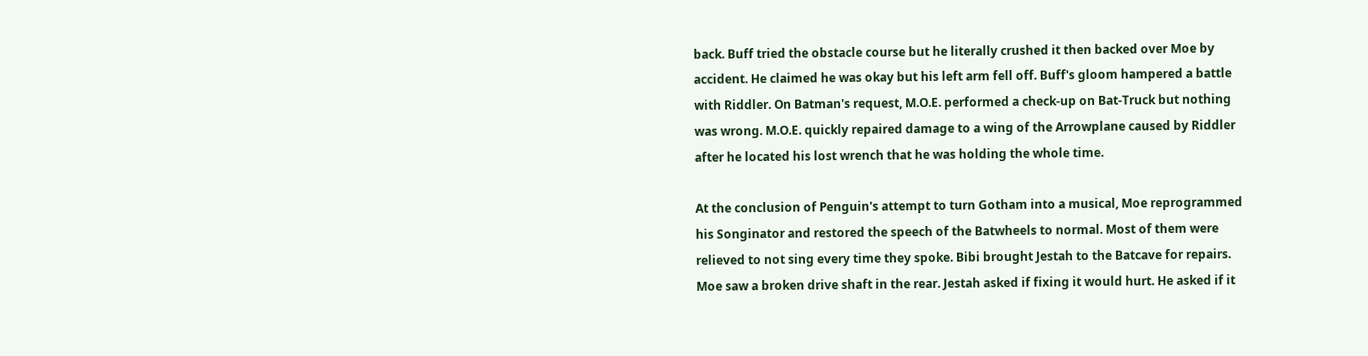back. Buff tried the obstacle course but he literally crushed it then backed over Moe by accident. He claimed he was okay but his left arm fell off. Buff's gloom hampered a battle with Riddler. On Batman's request, M.O.E. performed a check-up on Bat-Truck but nothing was wrong. M.O.E. quickly repaired damage to a wing of the Arrowplane caused by Riddler after he located his lost wrench that he was holding the whole time.

At the conclusion of Penguin's attempt to turn Gotham into a musical, Moe reprogrammed his Songinator and restored the speech of the Batwheels to normal. Most of them were relieved to not sing every time they spoke. Bibi brought Jestah to the Batcave for repairs. Moe saw a broken drive shaft in the rear. Jestah asked if fixing it would hurt. He asked if it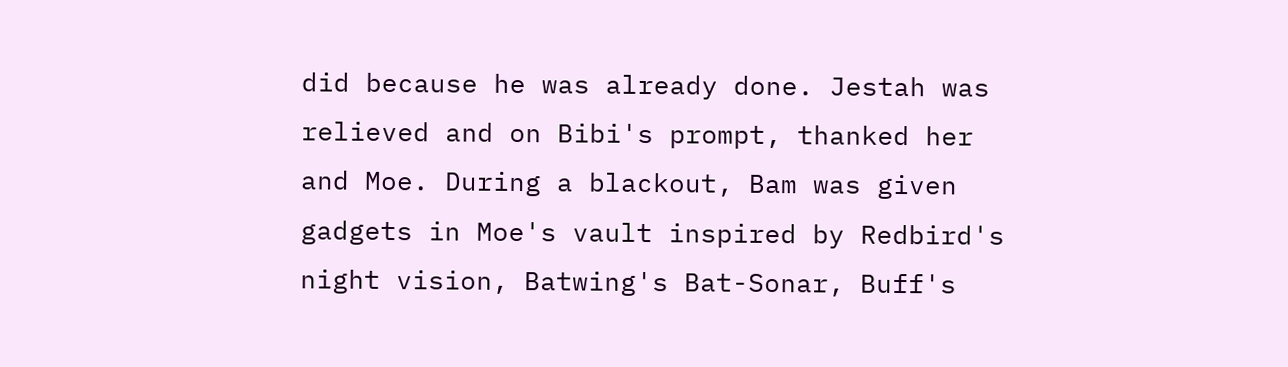did because he was already done. Jestah was relieved and on Bibi's prompt, thanked her and Moe. During a blackout, Bam was given gadgets in Moe's vault inspired by Redbird's night vision, Batwing's Bat-Sonar, Buff's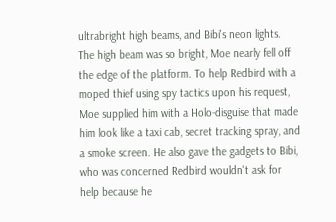ultrabright high beams, and Bibi's neon lights. The high beam was so bright, Moe nearly fell off the edge of the platform. To help Redbird with a moped thief using spy tactics upon his request, Moe supplied him with a Holo-disguise that made him look like a taxi cab, secret tracking spray, and a smoke screen. He also gave the gadgets to Bibi, who was concerned Redbird wouldn't ask for help because he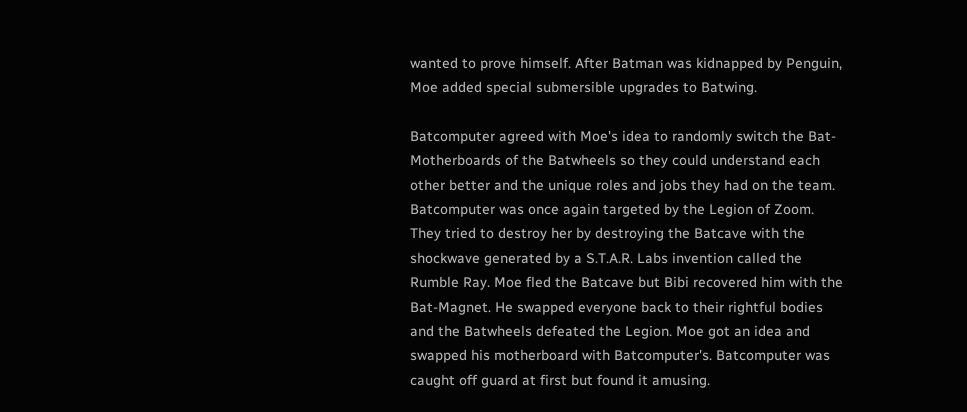wanted to prove himself. After Batman was kidnapped by Penguin, Moe added special submersible upgrades to Batwing.

Batcomputer agreed with Moe's idea to randomly switch the Bat-Motherboards of the Batwheels so they could understand each other better and the unique roles and jobs they had on the team. Batcomputer was once again targeted by the Legion of Zoom. They tried to destroy her by destroying the Batcave with the shockwave generated by a S.T.A.R. Labs invention called the Rumble Ray. Moe fled the Batcave but Bibi recovered him with the Bat-Magnet. He swapped everyone back to their rightful bodies and the Batwheels defeated the Legion. Moe got an idea and swapped his motherboard with Batcomputer's. Batcomputer was caught off guard at first but found it amusing.